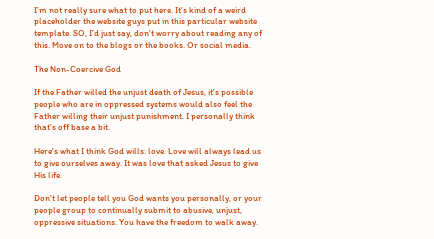I’m not really sure what to put here. It’s kind of a weird placeholder the website guys put in this particular website template. SO, I’d just say, don’t worry about reading any of this. Move on to the blogs or the books. Or social media.

The Non-Coercive God

If the Father willed the unjust death of Jesus, it's possible people who are in oppressed systems would also feel the Father willing their unjust punishment. I personally think that's off base a bit.

Here's what I think God wills: love. Love will always lead us to give ourselves away. It was love that asked Jesus to give His life.

Don't let people tell you God wants you personally, or your people group to continually submit to abusive, unjust, oppressive situations. You have the freedom to walk away.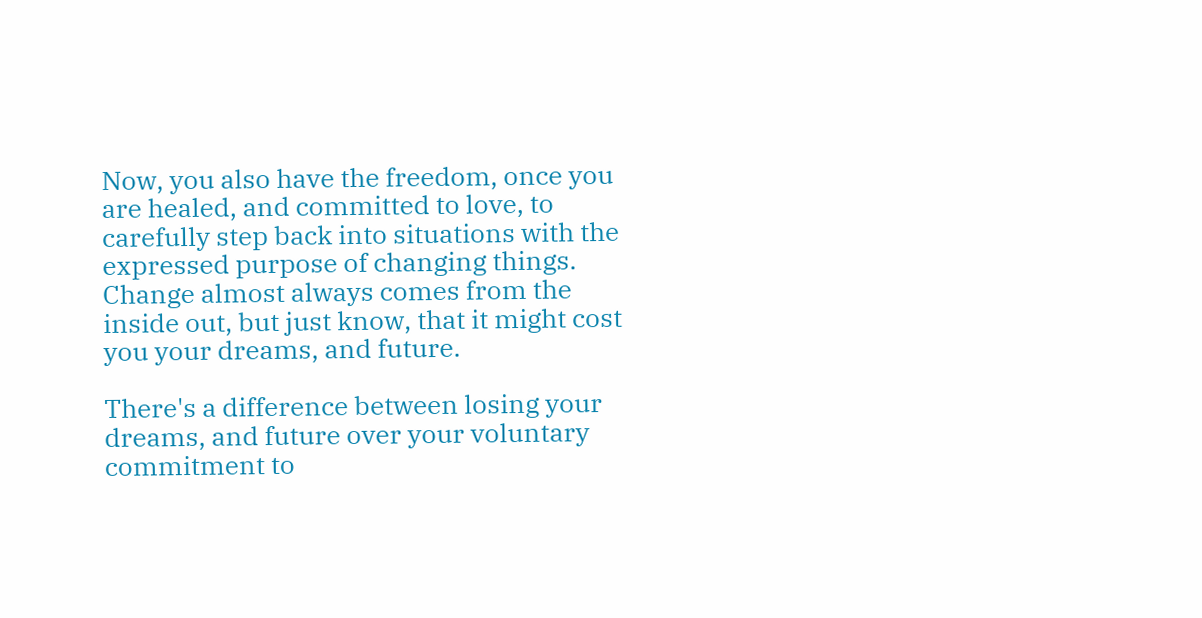Now, you also have the freedom, once you are healed, and committed to love, to carefully step back into situations with the expressed purpose of changing things. Change almost always comes from the inside out, but just know, that it might cost you your dreams, and future.

There's a difference between losing your dreams, and future over your voluntary commitment to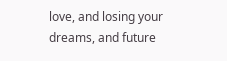love, and losing your dreams, and future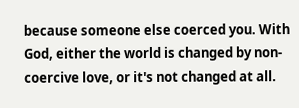because someone else coerced you. With God, either the world is changed by non-coercive love, or it's not changed at all.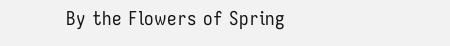By the Flowers of Spring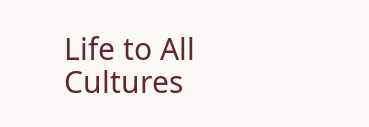Life to All Cultures